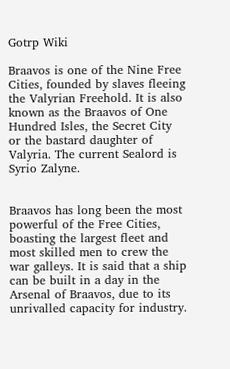Gotrp Wiki

Braavos is one of the Nine Free Cities, founded by slaves fleeing the Valyrian Freehold. It is also known as the Braavos of One Hundred Isles, the Secret City or the bastard daughter of Valyria. The current Sealord is Syrio Zalyne.


Braavos has long been the most powerful of the Free Cities, boasting the largest fleet and most skilled men to crew the war galleys. It is said that a ship can be built in a day in the Arsenal of Braavos, due to its unrivalled capacity for industry.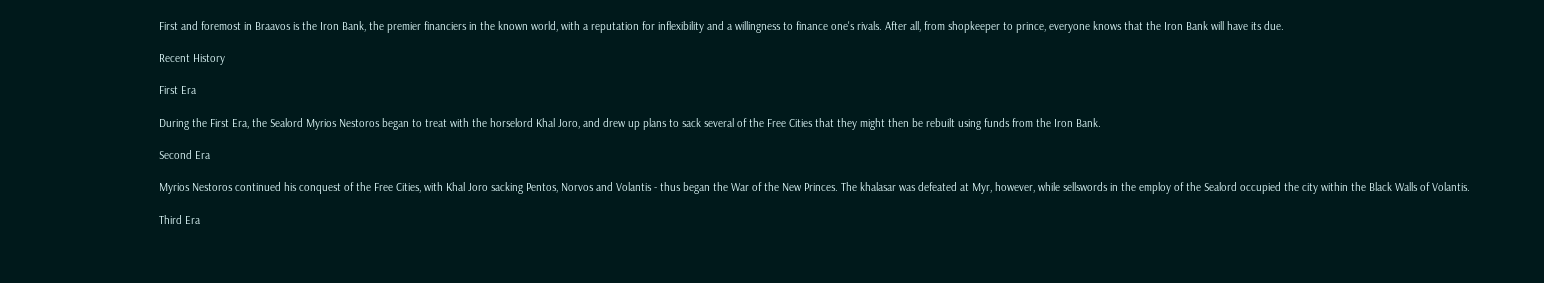First and foremost in Braavos is the Iron Bank, the premier financiers in the known world, with a reputation for inflexibility and a willingness to finance one's rivals. After all, from shopkeeper to prince, everyone knows that the Iron Bank will have its due.

Recent History

First Era

During the First Era, the Sealord Myrios Nestoros began to treat with the horselord Khal Joro, and drew up plans to sack several of the Free Cities that they might then be rebuilt using funds from the Iron Bank.

Second Era

Myrios Nestoros continued his conquest of the Free Cities, with Khal Joro sacking Pentos, Norvos and Volantis - thus began the War of the New Princes. The khalasar was defeated at Myr, however, while sellswords in the employ of the Sealord occupied the city within the Black Walls of Volantis.

Third Era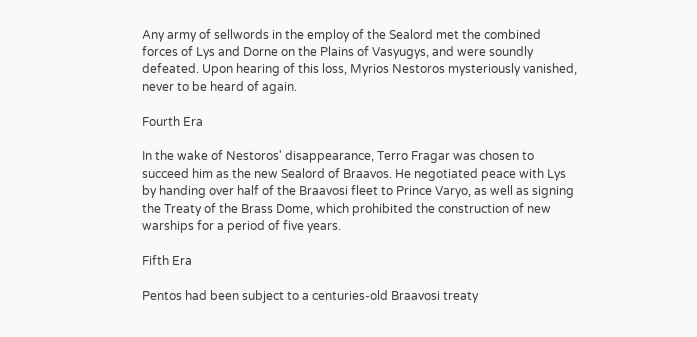Any army of sellwords in the employ of the Sealord met the combined forces of Lys and Dorne on the Plains of Vasyugys, and were soundly defeated. Upon hearing of this loss, Myrios Nestoros mysteriously vanished, never to be heard of again.

Fourth Era

In the wake of Nestoros' disappearance, Terro Fragar was chosen to succeed him as the new Sealord of Braavos. He negotiated peace with Lys by handing over half of the Braavosi fleet to Prince Varyo, as well as signing the Treaty of the Brass Dome, which prohibited the construction of new warships for a period of five years.

Fifth Era

Pentos had been subject to a centuries-old Braavosi treaty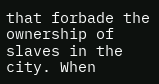that forbade the ownership of slaves in the city. When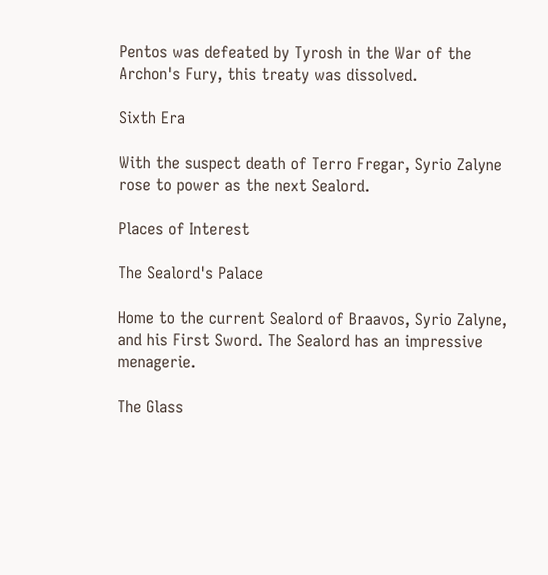Pentos was defeated by Tyrosh in the War of the Archon's Fury, this treaty was dissolved.

Sixth Era

With the suspect death of Terro Fregar, Syrio Zalyne rose to power as the next Sealord.

Places of Interest

The Sealord's Palace

Home to the current Sealord of Braavos, Syrio Zalyne, and his First Sword. The Sealord has an impressive menagerie.

The Glass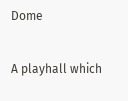Dome

A playhall which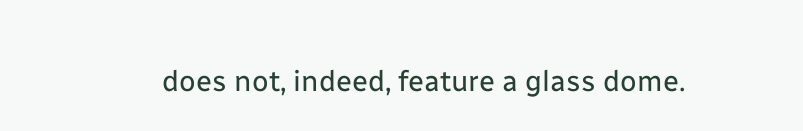does not, indeed, feature a glass dome.